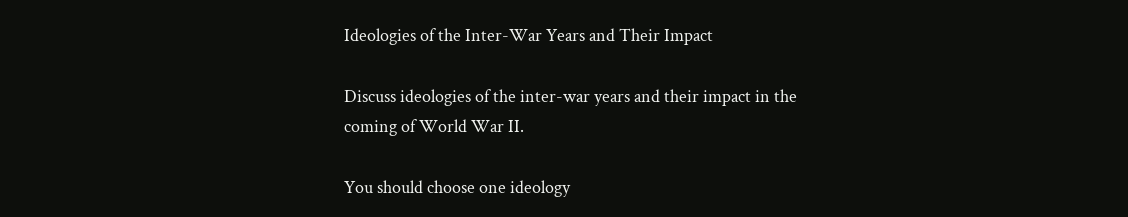Ideologies of the Inter-War Years and Their Impact

Discuss ideologies of the inter-war years and their impact in the coming of World War II.

You should choose one ideology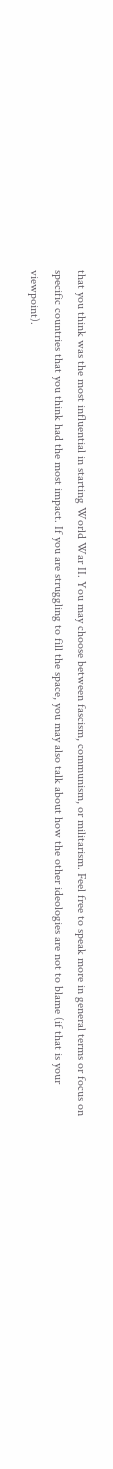that you think was the most influential in starting World War II. You may choose between fascism, communism, or militarism. Feel free to speak more in general terms or focus on specific countries that you think had the most impact. If you are struggling to fill the space, you may also talk about how the other ideologies are not to blame (if that is your viewpoint).